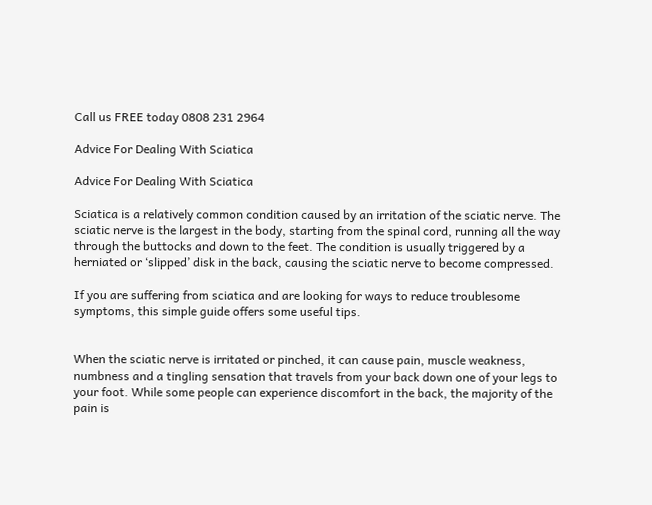Call us FREE today 0808 231 2964

Advice For Dealing With Sciatica

Advice For Dealing With Sciatica

Sciatica is a relatively common condition caused by an irritation of the sciatic nerve. The sciatic nerve is the largest in the body, starting from the spinal cord, running all the way through the buttocks and down to the feet. The condition is usually triggered by a herniated or ‘slipped’ disk in the back, causing the sciatic nerve to become compressed.

If you are suffering from sciatica and are looking for ways to reduce troublesome symptoms, this simple guide offers some useful tips.


When the sciatic nerve is irritated or pinched, it can cause pain, muscle weakness, numbness and a tingling sensation that travels from your back down one of your legs to your foot. While some people can experience discomfort in the back, the majority of the pain is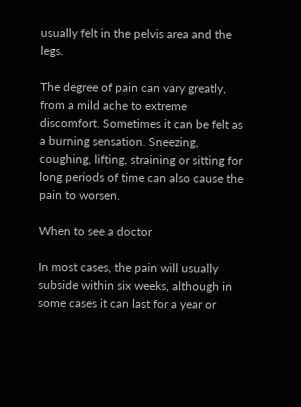usually felt in the pelvis area and the legs.

The degree of pain can vary greatly, from a mild ache to extreme discomfort. Sometimes it can be felt as a burning sensation. Sneezing, coughing, lifting, straining or sitting for long periods of time can also cause the pain to worsen.

When to see a doctor

In most cases, the pain will usually subside within six weeks, although in some cases it can last for a year or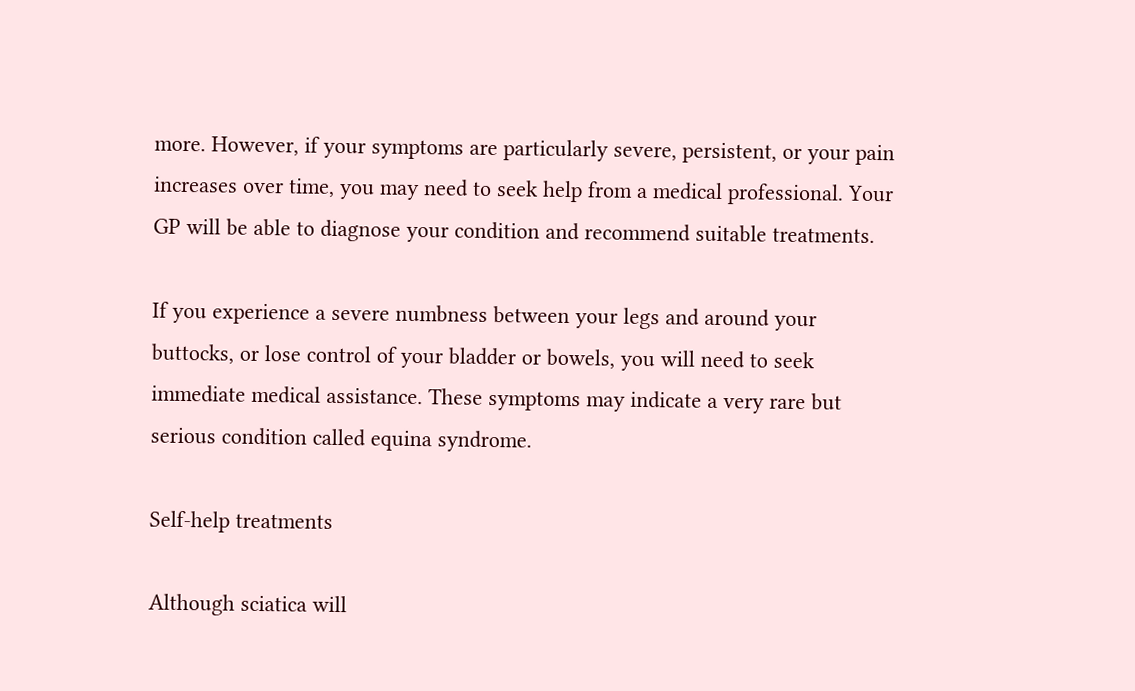more. However, if your symptoms are particularly severe, persistent, or your pain increases over time, you may need to seek help from a medical professional. Your GP will be able to diagnose your condition and recommend suitable treatments.

If you experience a severe numbness between your legs and around your buttocks, or lose control of your bladder or bowels, you will need to seek immediate medical assistance. These symptoms may indicate a very rare but serious condition called equina syndrome.

Self-help treatments

Although sciatica will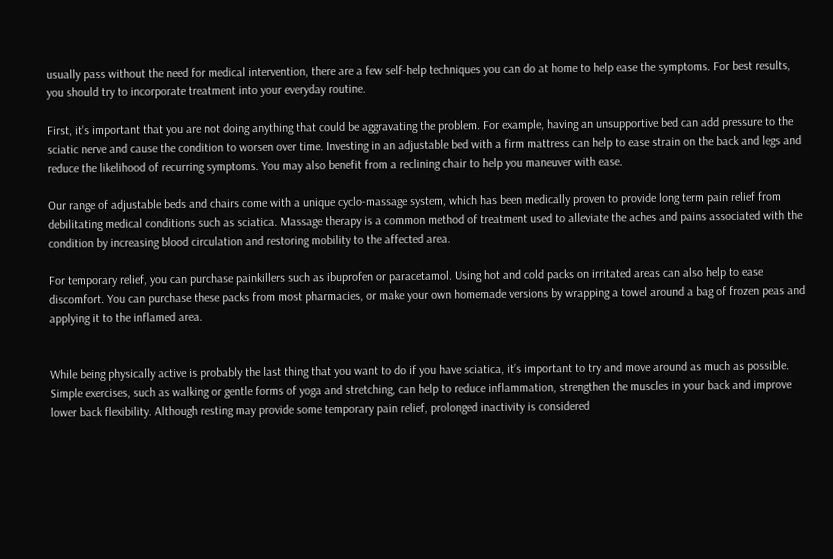usually pass without the need for medical intervention, there are a few self-help techniques you can do at home to help ease the symptoms. For best results, you should try to incorporate treatment into your everyday routine.

First, it’s important that you are not doing anything that could be aggravating the problem. For example, having an unsupportive bed can add pressure to the sciatic nerve and cause the condition to worsen over time. Investing in an adjustable bed with a firm mattress can help to ease strain on the back and legs and reduce the likelihood of recurring symptoms. You may also benefit from a reclining chair to help you maneuver with ease.

Our range of adjustable beds and chairs come with a unique cyclo-massage system, which has been medically proven to provide long term pain relief from debilitating medical conditions such as sciatica. Massage therapy is a common method of treatment used to alleviate the aches and pains associated with the condition by increasing blood circulation and restoring mobility to the affected area.

For temporary relief, you can purchase painkillers such as ibuprofen or paracetamol. Using hot and cold packs on irritated areas can also help to ease discomfort. You can purchase these packs from most pharmacies, or make your own homemade versions by wrapping a towel around a bag of frozen peas and applying it to the inflamed area.


While being physically active is probably the last thing that you want to do if you have sciatica, it’s important to try and move around as much as possible. Simple exercises, such as walking or gentle forms of yoga and stretching, can help to reduce inflammation, strengthen the muscles in your back and improve lower back flexibility. Although resting may provide some temporary pain relief, prolonged inactivity is considered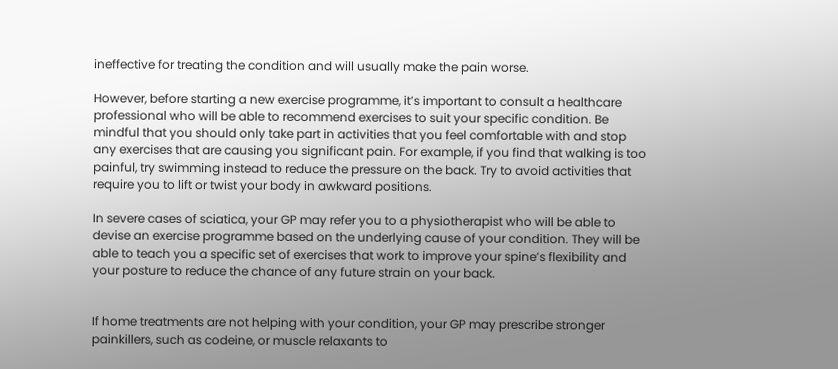ineffective for treating the condition and will usually make the pain worse.

However, before starting a new exercise programme, it’s important to consult a healthcare professional who will be able to recommend exercises to suit your specific condition. Be mindful that you should only take part in activities that you feel comfortable with and stop any exercises that are causing you significant pain. For example, if you find that walking is too painful, try swimming instead to reduce the pressure on the back. Try to avoid activities that require you to lift or twist your body in awkward positions.

In severe cases of sciatica, your GP may refer you to a physiotherapist who will be able to devise an exercise programme based on the underlying cause of your condition. They will be able to teach you a specific set of exercises that work to improve your spine’s flexibility and your posture to reduce the chance of any future strain on your back.


If home treatments are not helping with your condition, your GP may prescribe stronger painkillers, such as codeine, or muscle relaxants to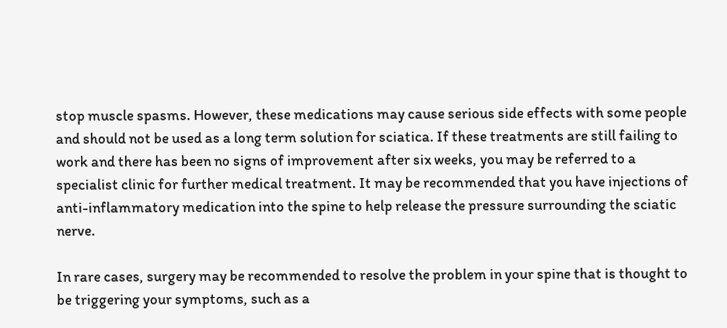stop muscle spasms. However, these medications may cause serious side effects with some people and should not be used as a long term solution for sciatica. If these treatments are still failing to work and there has been no signs of improvement after six weeks, you may be referred to a specialist clinic for further medical treatment. It may be recommended that you have injections of anti-inflammatory medication into the spine to help release the pressure surrounding the sciatic nerve.

In rare cases, surgery may be recommended to resolve the problem in your spine that is thought to be triggering your symptoms, such as a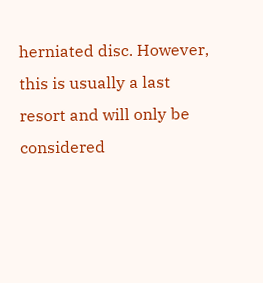herniated disc. However, this is usually a last resort and will only be considered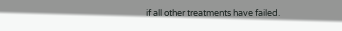if all other treatments have failed.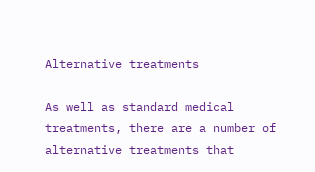Alternative treatments

As well as standard medical treatments, there are a number of alternative treatments that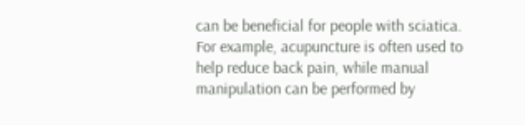can be beneficial for people with sciatica. For example, acupuncture is often used to help reduce back pain, while manual manipulation can be performed by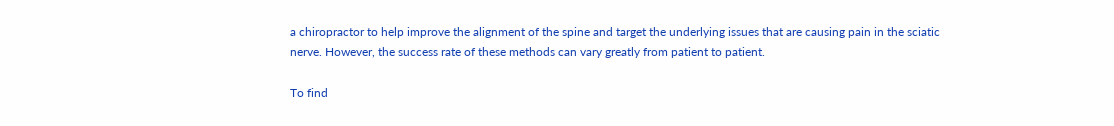a chiropractor to help improve the alignment of the spine and target the underlying issues that are causing pain in the sciatic nerve. However, the success rate of these methods can vary greatly from patient to patient.

To find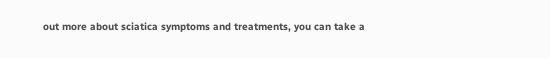out more about sciatica symptoms and treatments, you can take a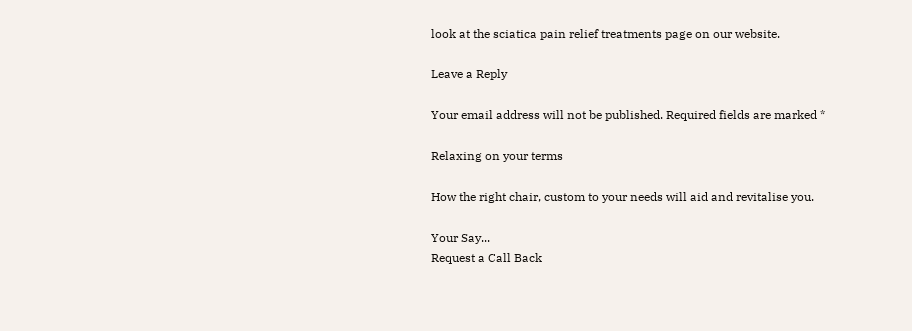look at the sciatica pain relief treatments page on our website.

Leave a Reply

Your email address will not be published. Required fields are marked *

Relaxing on your terms

How the right chair, custom to your needs will aid and revitalise you.

Your Say...
Request a Call Back